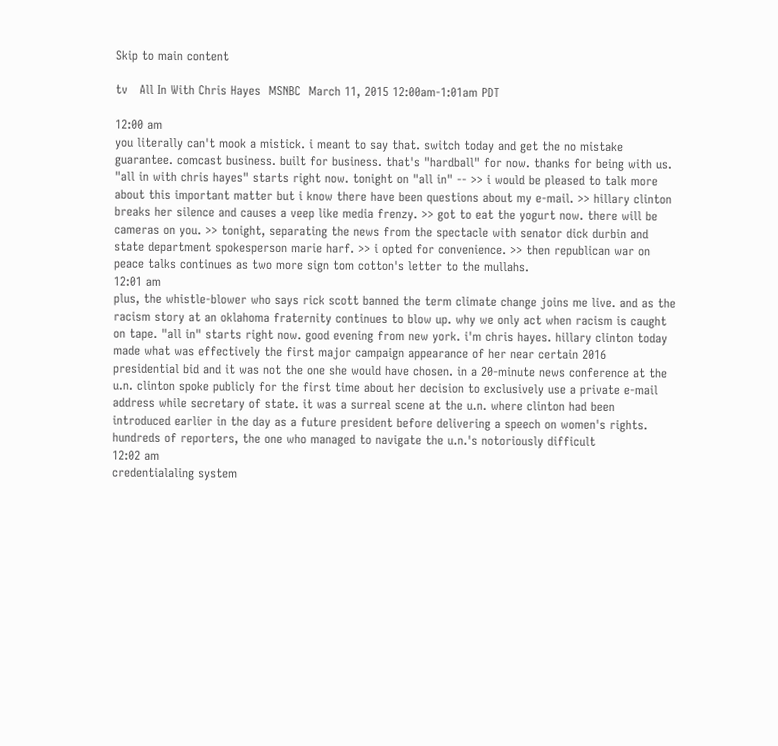Skip to main content

tv   All In With Chris Hayes  MSNBC  March 11, 2015 12:00am-1:01am PDT

12:00 am
you literally can't mook a mistick. i meant to say that. switch today and get the no mistake guarantee. comcast business. built for business. that's "hardball" for now. thanks for being with us. "all in with chris hayes" starts right now. tonight on "all in" -- >> i would be pleased to talk more about this important matter but i know there have been questions about my e-mail. >> hillary clinton breaks her silence and causes a veep like media frenzy. >> got to eat the yogurt now. there will be cameras on you. >> tonight, separating the news from the spectacle with senator dick durbin and state department spokesperson marie harf. >> i opted for convenience. >> then republican war on peace talks continues as two more sign tom cotton's letter to the mullahs.
12:01 am
plus, the whistle-blower who says rick scott banned the term climate change joins me live. and as the racism story at an oklahoma fraternity continues to blow up. why we only act when racism is caught on tape. "all in" starts right now. good evening from new york. i'm chris hayes. hillary clinton today made what was effectively the first major campaign appearance of her near certain 2016 presidential bid and it was not the one she would have chosen. in a 20-minute news conference at the u.n. clinton spoke publicly for the first time about her decision to exclusively use a private e-mail address while secretary of state. it was a surreal scene at the u.n. where clinton had been introduced earlier in the day as a future president before delivering a speech on women's rights. hundreds of reporters, the one who managed to navigate the u.n.'s notoriously difficult
12:02 am
credentialaling system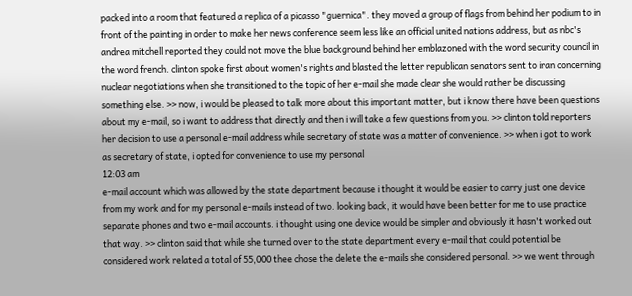packed into a room that featured a replica of a picasso "guernica". they moved a group of flags from behind her podium to in front of the painting in order to make her news conference seem less like an official united nations address, but as nbc's andrea mitchell reported they could not move the blue background behind her emblazoned with the word security council in the word french. clinton spoke first about women's rights and blasted the letter republican senators sent to iran concerning nuclear negotiations when she transitioned to the topic of her e-mail she made clear she would rather be discussing something else. >> now, i would be pleased to talk more about this important matter, but i know there have been questions about my e-mail, so i want to address that directly and then i will take a few questions from you. >> clinton told reporters her decision to use a personal e-mail address while secretary of state was a matter of convenience. >> when i got to work as secretary of state, i opted for convenience to use my personal
12:03 am
e-mail account which was allowed by the state department because i thought it would be easier to carry just one device from my work and for my personal e-mails instead of two. looking back, it would have been better for me to use practice separate phones and two e-mail accounts. i thought using one device would be simpler and obviously it hasn't worked out that way. >> clinton said that while she turned over to the state department every e-mail that could potential be considered work related a total of 55,000 thee chose the delete the e-mails she considered personal. >> we went through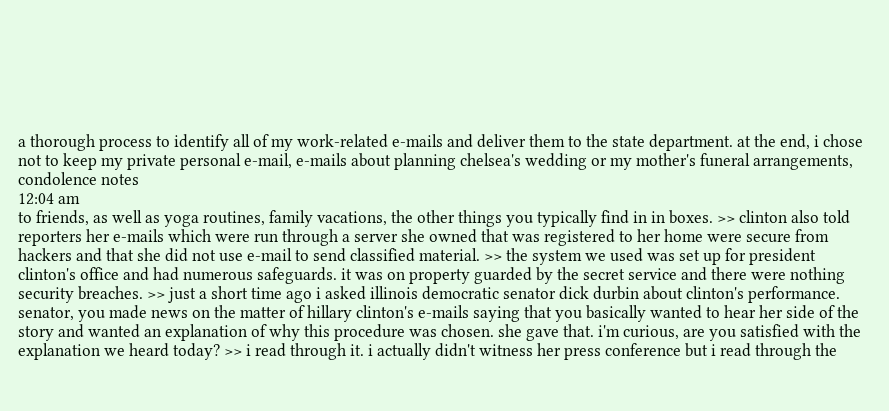a thorough process to identify all of my work-related e-mails and deliver them to the state department. at the end, i chose not to keep my private personal e-mail, e-mails about planning chelsea's wedding or my mother's funeral arrangements, condolence notes
12:04 am
to friends, as well as yoga routines, family vacations, the other things you typically find in in boxes. >> clinton also told reporters her e-mails which were run through a server she owned that was registered to her home were secure from hackers and that she did not use e-mail to send classified material. >> the system we used was set up for president clinton's office and had numerous safeguards. it was on property guarded by the secret service and there were nothing security breaches. >> just a short time ago i asked illinois democratic senator dick durbin about clinton's performance. senator, you made news on the matter of hillary clinton's e-mails saying that you basically wanted to hear her side of the story and wanted an explanation of why this procedure was chosen. she gave that. i'm curious, are you satisfied with the explanation we heard today? >> i read through it. i actually didn't witness her press conference but i read through the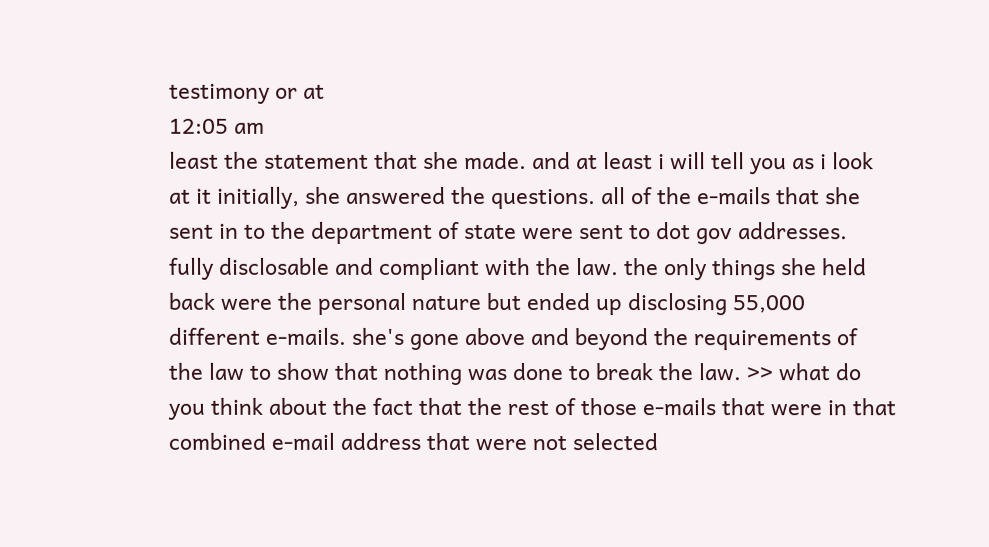testimony or at
12:05 am
least the statement that she made. and at least i will tell you as i look at it initially, she answered the questions. all of the e-mails that she sent in to the department of state were sent to dot gov addresses. fully disclosable and compliant with the law. the only things she held back were the personal nature but ended up disclosing 55,000 different e-mails. she's gone above and beyond the requirements of the law to show that nothing was done to break the law. >> what do you think about the fact that the rest of those e-mails that were in that combined e-mail address that were not selected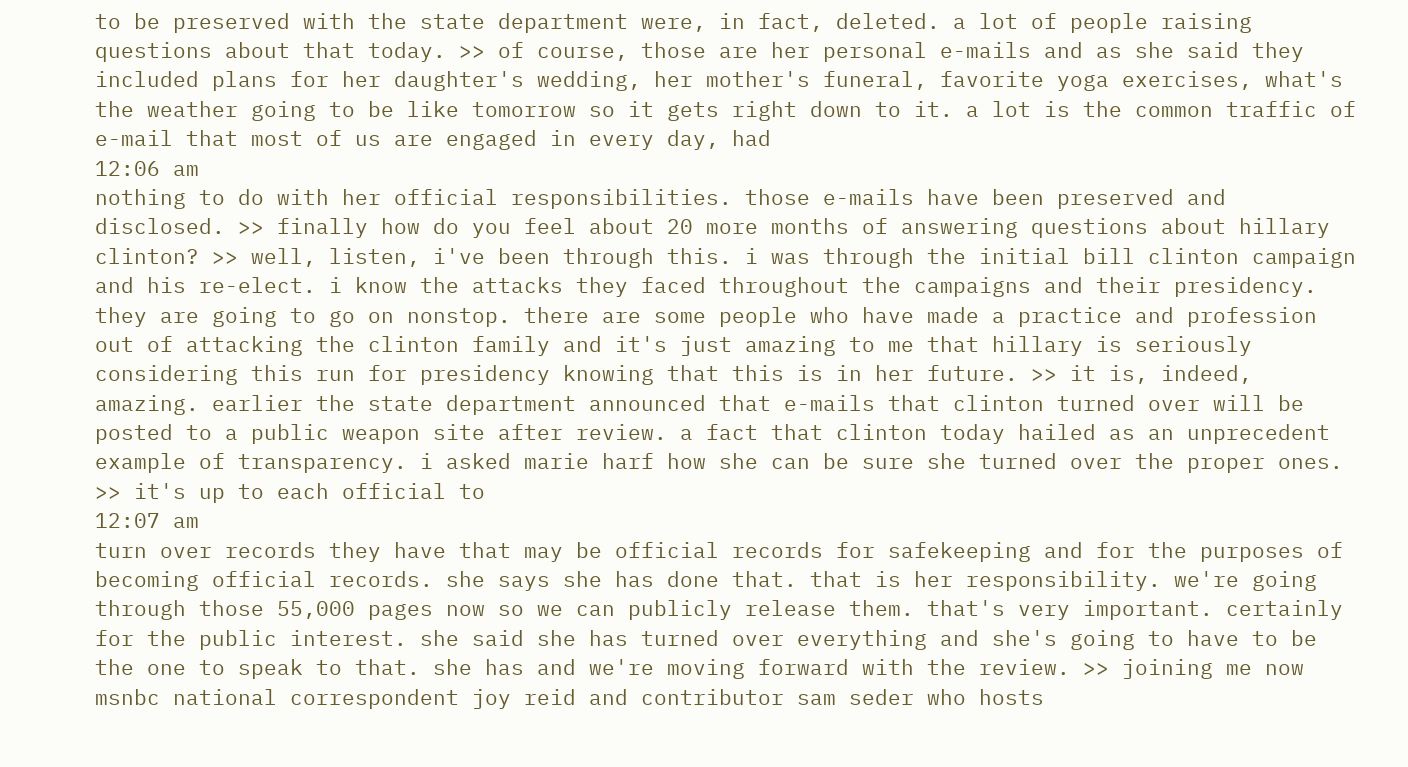to be preserved with the state department were, in fact, deleted. a lot of people raising questions about that today. >> of course, those are her personal e-mails and as she said they included plans for her daughter's wedding, her mother's funeral, favorite yoga exercises, what's the weather going to be like tomorrow so it gets right down to it. a lot is the common traffic of e-mail that most of us are engaged in every day, had
12:06 am
nothing to do with her official responsibilities. those e-mails have been preserved and disclosed. >> finally how do you feel about 20 more months of answering questions about hillary clinton? >> well, listen, i've been through this. i was through the initial bill clinton campaign and his re-elect. i know the attacks they faced throughout the campaigns and their presidency. they are going to go on nonstop. there are some people who have made a practice and profession out of attacking the clinton family and it's just amazing to me that hillary is seriously considering this run for presidency knowing that this is in her future. >> it is, indeed, amazing. earlier the state department announced that e-mails that clinton turned over will be posted to a public weapon site after review. a fact that clinton today hailed as an unprecedent example of transparency. i asked marie harf how she can be sure she turned over the proper ones. >> it's up to each official to
12:07 am
turn over records they have that may be official records for safekeeping and for the purposes of becoming official records. she says she has done that. that is her responsibility. we're going through those 55,000 pages now so we can publicly release them. that's very important. certainly for the public interest. she said she has turned over everything and she's going to have to be the one to speak to that. she has and we're moving forward with the review. >> joining me now msnbc national correspondent joy reid and contributor sam seder who hosts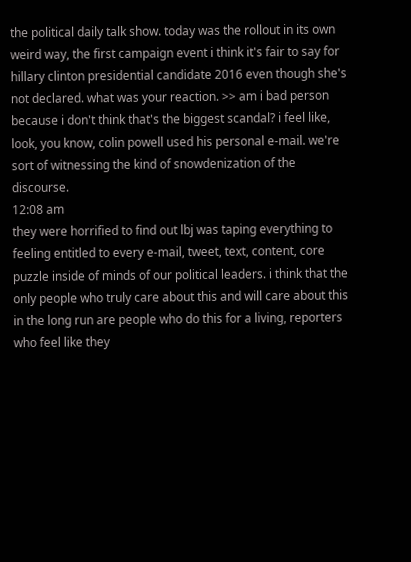the political daily talk show. today was the rollout in its own weird way, the first campaign event i think it's fair to say for hillary clinton presidential candidate 2016 even though she's not declared. what was your reaction. >> am i bad person because i don't think that's the biggest scandal? i feel like, look, you know, colin powell used his personal e-mail. we're sort of witnessing the kind of snowdenization of the discourse.
12:08 am
they were horrified to find out lbj was taping everything to feeling entitled to every e-mail, tweet, text, content, core puzzle inside of minds of our political leaders. i think that the only people who truly care about this and will care about this in the long run are people who do this for a living, reporters who feel like they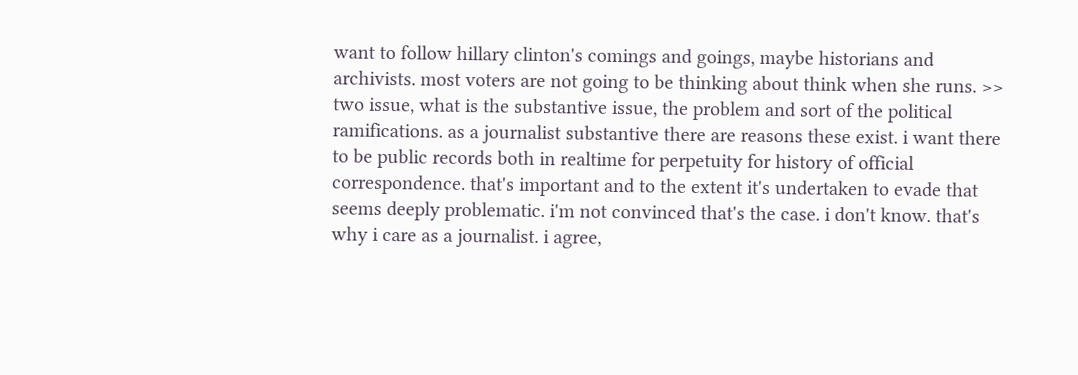want to follow hillary clinton's comings and goings, maybe historians and archivists. most voters are not going to be thinking about think when she runs. >> two issue, what is the substantive issue, the problem and sort of the political ramifications. as a journalist substantive there are reasons these exist. i want there to be public records both in realtime for perpetuity for history of official correspondence. that's important and to the extent it's undertaken to evade that seems deeply problematic. i'm not convinced that's the case. i don't know. that's why i care as a journalist. i agree,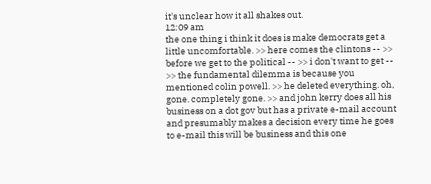it's unclear how it all shakes out.
12:09 am
the one thing i think it does is make democrats get a little uncomfortable. >> here comes the clintons -- >> before we get to the political -- >> i don't want to get -- >> the fundamental dilemma is because you mentioned colin powell. >> he deleted everything. oh, gone. completely gone. >> and john kerry does all his business on a dot gov but has a private e-mail account and presumably makes a decision every time he goes to e-mail this will be business and this one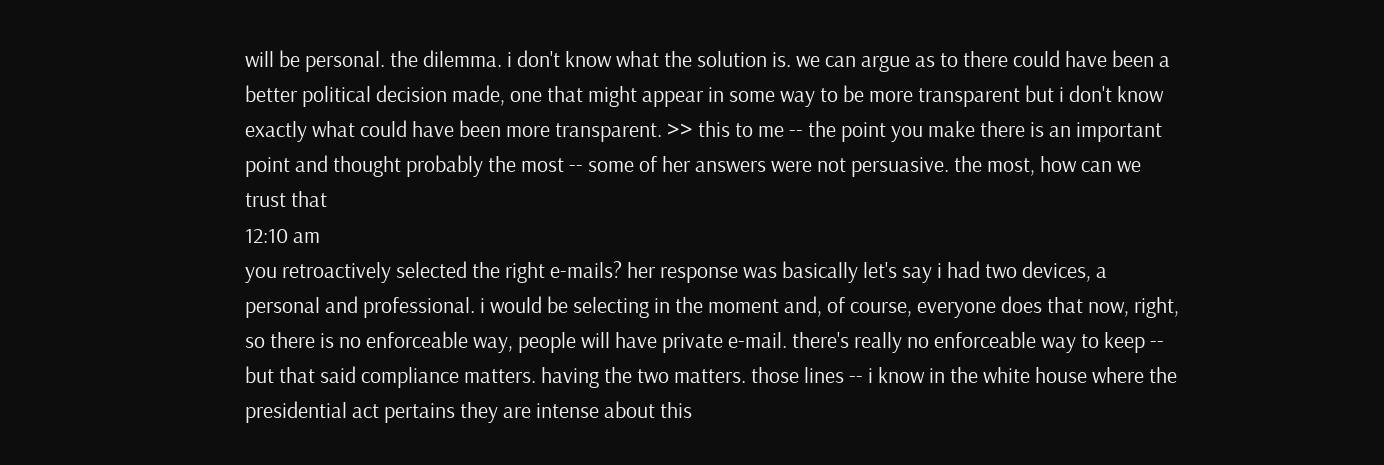will be personal. the dilemma. i don't know what the solution is. we can argue as to there could have been a better political decision made, one that might appear in some way to be more transparent but i don't know exactly what could have been more transparent. >> this to me -- the point you make there is an important point and thought probably the most -- some of her answers were not persuasive. the most, how can we trust that
12:10 am
you retroactively selected the right e-mails? her response was basically let's say i had two devices, a personal and professional. i would be selecting in the moment and, of course, everyone does that now, right, so there is no enforceable way, people will have private e-mail. there's really no enforceable way to keep -- but that said compliance matters. having the two matters. those lines -- i know in the white house where the presidential act pertains they are intense about this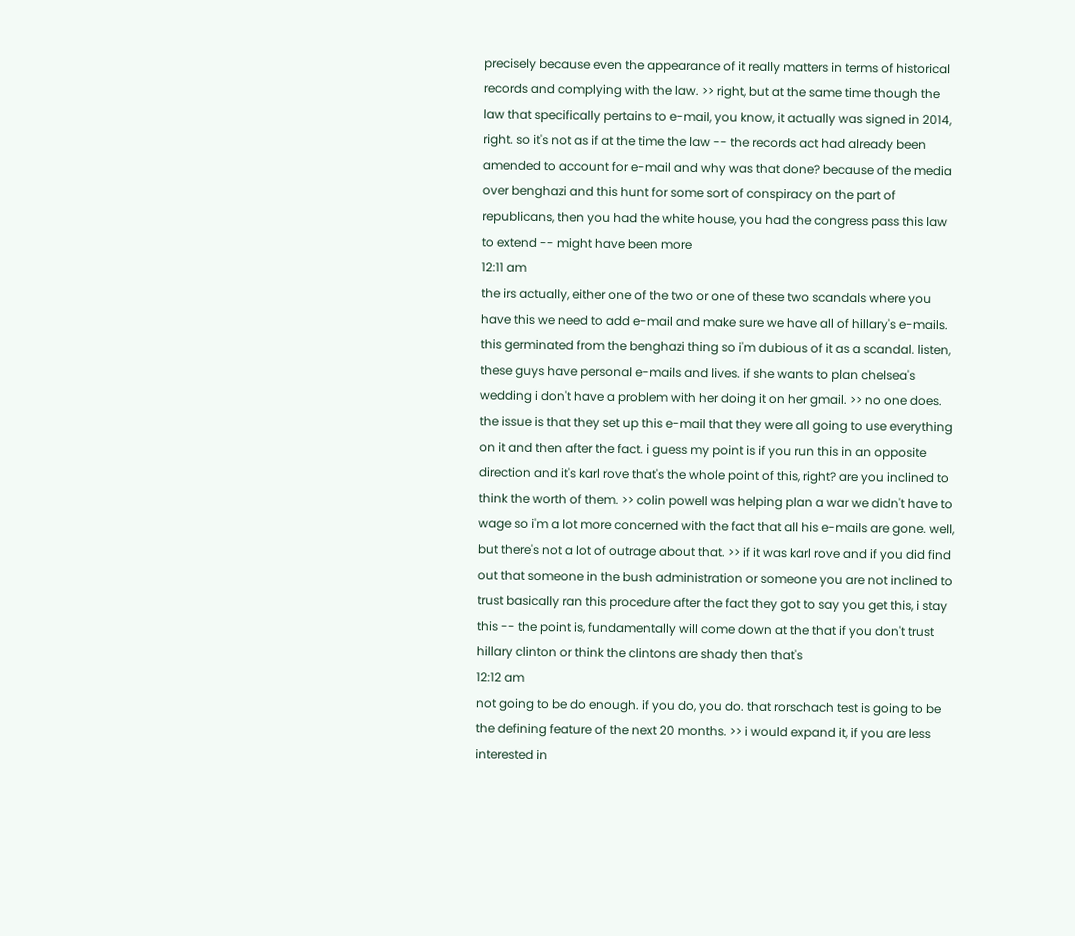precisely because even the appearance of it really matters in terms of historical records and complying with the law. >> right, but at the same time though the law that specifically pertains to e-mail, you know, it actually was signed in 2014, right. so it's not as if at the time the law -- the records act had already been amended to account for e-mail and why was that done? because of the media over benghazi and this hunt for some sort of conspiracy on the part of republicans, then you had the white house, you had the congress pass this law to extend -- might have been more
12:11 am
the irs actually, either one of the two or one of these two scandals where you have this we need to add e-mail and make sure we have all of hillary's e-mails. this germinated from the benghazi thing so i'm dubious of it as a scandal. listen, these guys have personal e-mails and lives. if she wants to plan chelsea's wedding i don't have a problem with her doing it on her gmail. >> no one does. the issue is that they set up this e-mail that they were all going to use everything on it and then after the fact. i guess my point is if you run this in an opposite direction and it's karl rove that's the whole point of this, right? are you inclined to think the worth of them. >> colin powell was helping plan a war we didn't have to wage so i'm a lot more concerned with the fact that all his e-mails are gone. well, but there's not a lot of outrage about that. >> if it was karl rove and if you did find out that someone in the bush administration or someone you are not inclined to trust basically ran this procedure after the fact they got to say you get this, i stay this -- the point is, fundamentally will come down at the that if you don't trust hillary clinton or think the clintons are shady then that's
12:12 am
not going to be do enough. if you do, you do. that rorschach test is going to be the defining feature of the next 20 months. >> i would expand it, if you are less interested in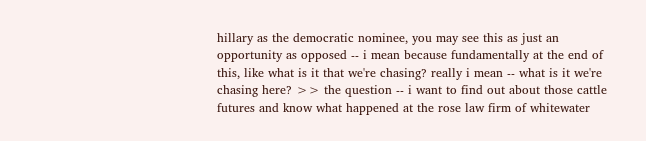hillary as the democratic nominee, you may see this as just an opportunity as opposed -- i mean because fundamentally at the end of this, like what is it that we're chasing? really i mean -- what is it we're chasing here? >> the question -- i want to find out about those cattle futures and know what happened at the rose law firm of whitewater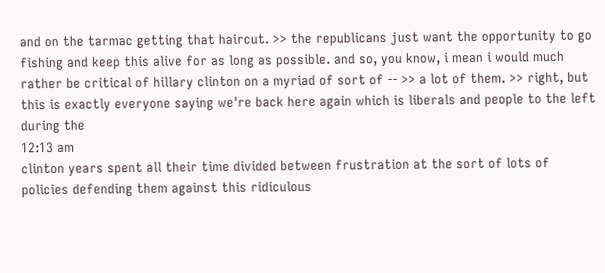and on the tarmac getting that haircut. >> the republicans just want the opportunity to go fishing and keep this alive for as long as possible. and so, you know, i mean i would much rather be critical of hillary clinton on a myriad of sort of -- >> a lot of them. >> right, but this is exactly everyone saying we're back here again which is liberals and people to the left during the
12:13 am
clinton years spent all their time divided between frustration at the sort of lots of policies defending them against this ridiculous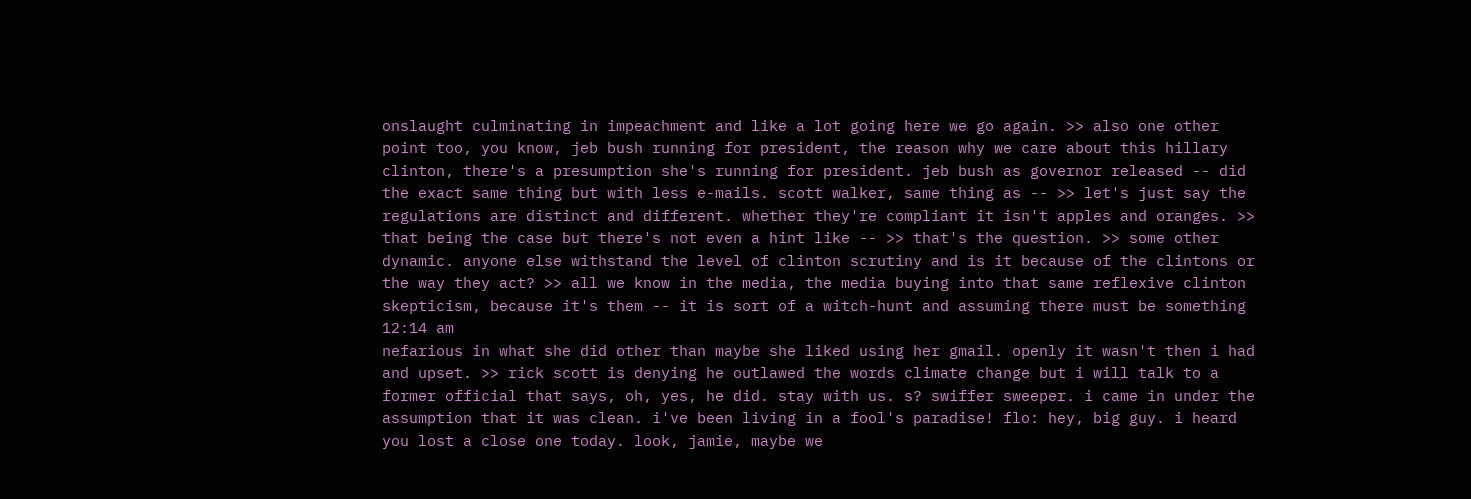onslaught culminating in impeachment and like a lot going here we go again. >> also one other point too, you know, jeb bush running for president, the reason why we care about this hillary clinton, there's a presumption she's running for president. jeb bush as governor released -- did the exact same thing but with less e-mails. scott walker, same thing as -- >> let's just say the regulations are distinct and different. whether they're compliant it isn't apples and oranges. >> that being the case but there's not even a hint like -- >> that's the question. >> some other dynamic. anyone else withstand the level of clinton scrutiny and is it because of the clintons or the way they act? >> all we know in the media, the media buying into that same reflexive clinton skepticism, because it's them -- it is sort of a witch-hunt and assuming there must be something
12:14 am
nefarious in what she did other than maybe she liked using her gmail. openly it wasn't then i had and upset. >> rick scott is denying he outlawed the words climate change but i will talk to a former official that says, oh, yes, he did. stay with us. s? swiffer sweeper. i came in under the assumption that it was clean. i've been living in a fool's paradise! flo: hey, big guy. i heard you lost a close one today. look, jamie, maybe we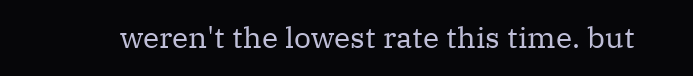weren't the lowest rate this time. but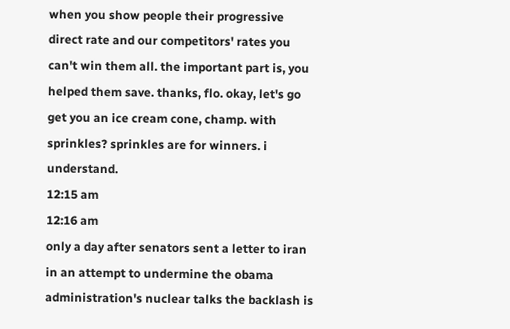when you show people their progressive direct rate and our competitors' rates you can't win them all. the important part is, you helped them save. thanks, flo. okay, let's go get you an ice cream cone, champ. with sprinkles? sprinkles are for winners. i understand.
12:15 am
12:16 am
only a day after senators sent a letter to iran in an attempt to undermine the obama administration's nuclear talks the backlash is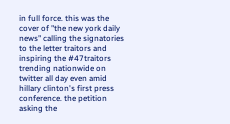in full force. this was the cover of "the new york daily news" calling the signatories to the letter traitors and inspiring the #47traitors trending nationwide on twitter all day even amid hillary clinton's first press conference. the petition asking the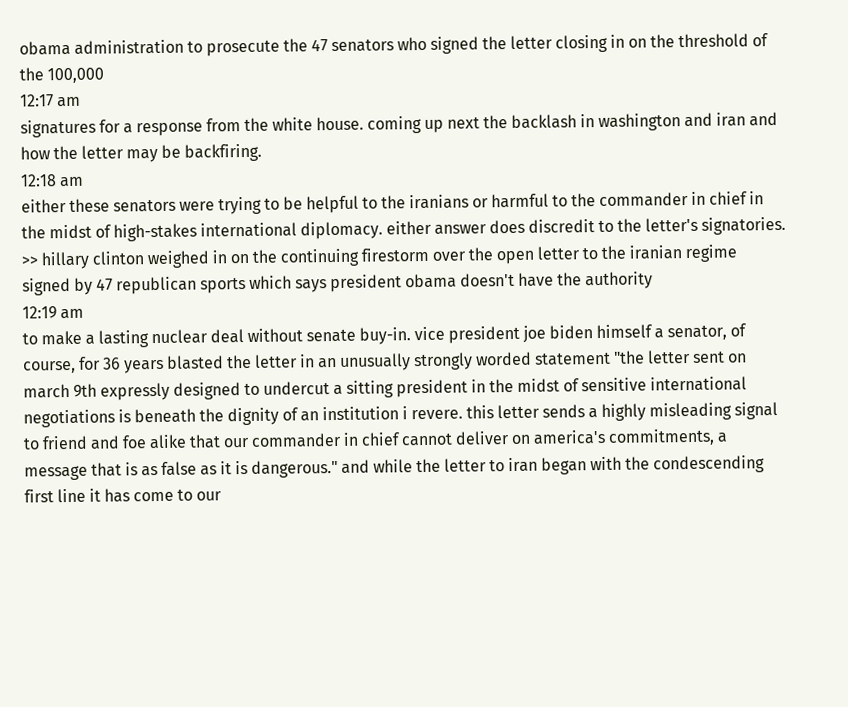obama administration to prosecute the 47 senators who signed the letter closing in on the threshold of the 100,000
12:17 am
signatures for a response from the white house. coming up next the backlash in washington and iran and how the letter may be backfiring.
12:18 am
either these senators were trying to be helpful to the iranians or harmful to the commander in chief in the midst of high-stakes international diplomacy. either answer does discredit to the letter's signatories. >> hillary clinton weighed in on the continuing firestorm over the open letter to the iranian regime signed by 47 republican sports which says president obama doesn't have the authority
12:19 am
to make a lasting nuclear deal without senate buy-in. vice president joe biden himself a senator, of course, for 36 years blasted the letter in an unusually strongly worded statement "the letter sent on march 9th expressly designed to undercut a sitting president in the midst of sensitive international negotiations is beneath the dignity of an institution i revere. this letter sends a highly misleading signal to friend and foe alike that our commander in chief cannot deliver on america's commitments, a message that is as false as it is dangerous." and while the letter to iran began with the condescending first line it has come to our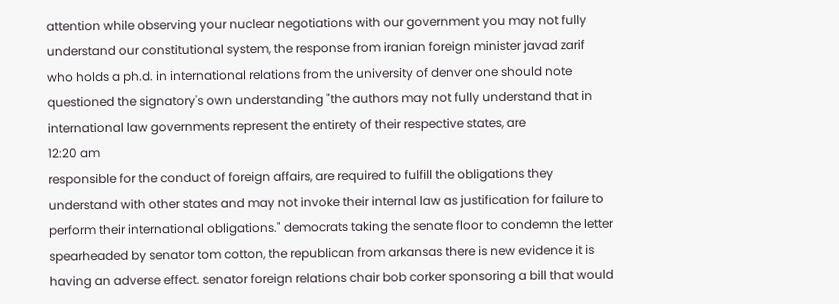attention while observing your nuclear negotiations with our government you may not fully understand our constitutional system, the response from iranian foreign minister javad zarif who holds a ph.d. in international relations from the university of denver one should note questioned the signatory's own understanding "the authors may not fully understand that in international law governments represent the entirety of their respective states, are
12:20 am
responsible for the conduct of foreign affairs, are required to fulfill the obligations they understand with other states and may not invoke their internal law as justification for failure to perform their international obligations." democrats taking the senate floor to condemn the letter spearheaded by senator tom cotton, the republican from arkansas there is new evidence it is having an adverse effect. senator foreign relations chair bob corker sponsoring a bill that would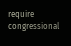require congressional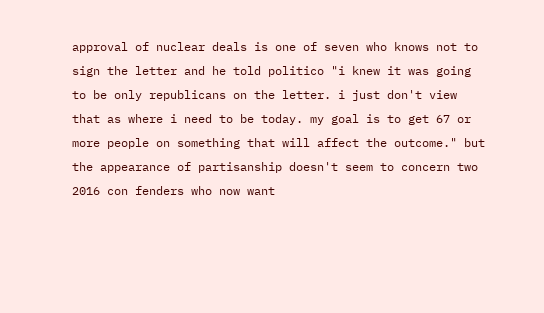approval of nuclear deals is one of seven who knows not to sign the letter and he told politico "i knew it was going to be only republicans on the letter. i just don't view that as where i need to be today. my goal is to get 67 or more people on something that will affect the outcome." but the appearance of partisanship doesn't seem to concern two 2016 con fenders who now want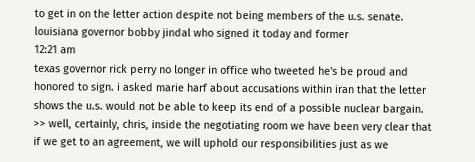to get in on the letter action despite not being members of the u.s. senate. louisiana governor bobby jindal who signed it today and former
12:21 am
texas governor rick perry no longer in office who tweeted he's be proud and honored to sign. i asked marie harf about accusations within iran that the letter shows the u.s. would not be able to keep its end of a possible nuclear bargain. >> well, certainly, chris, inside the negotiating room we have been very clear that if we get to an agreement, we will uphold our responsibilities just as we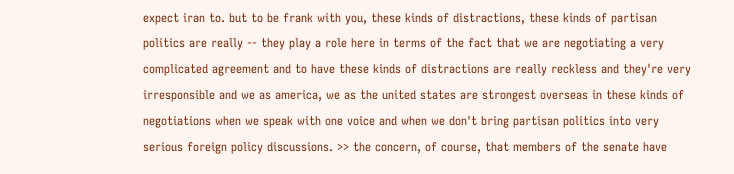expect iran to. but to be frank with you, these kinds of distractions, these kinds of partisan politics are really -- they play a role here in terms of the fact that we are negotiating a very complicated agreement and to have these kinds of distractions are really reckless and they're very irresponsible and we as america, we as the united states are strongest overseas in these kinds of negotiations when we speak with one voice and when we don't bring partisan politics into very serious foreign policy discussions. >> the concern, of course, that members of the senate have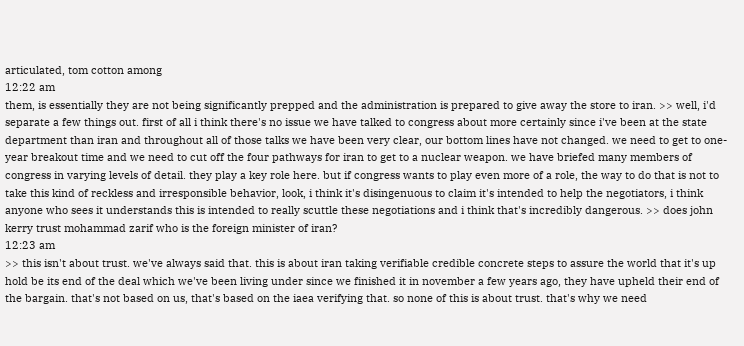articulated, tom cotton among
12:22 am
them, is essentially they are not being significantly prepped and the administration is prepared to give away the store to iran. >> well, i'd separate a few things out. first of all i think there's no issue we have talked to congress about more certainly since i've been at the state department than iran and throughout all of those talks we have been very clear, our bottom lines have not changed. we need to get to one-year breakout time and we need to cut off the four pathways for iran to get to a nuclear weapon. we have briefed many members of congress in varying levels of detail. they play a key role here. but if congress wants to play even more of a role, the way to do that is not to take this kind of reckless and irresponsible behavior, look, i think it's disingenuous to claim it's intended to help the negotiators, i think anyone who sees it understands this is intended to really scuttle these negotiations and i think that's incredibly dangerous. >> does john kerry trust mohammad zarif who is the foreign minister of iran?
12:23 am
>> this isn't about trust. we've always said that. this is about iran taking verifiable credible concrete steps to assure the world that it's up hold be its end of the deal which we've been living under since we finished it in november a few years ago, they have upheld their end of the bargain. that's not based on us, that's based on the iaea verifying that. so none of this is about trust. that's why we need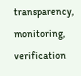transparency, monitoring, verification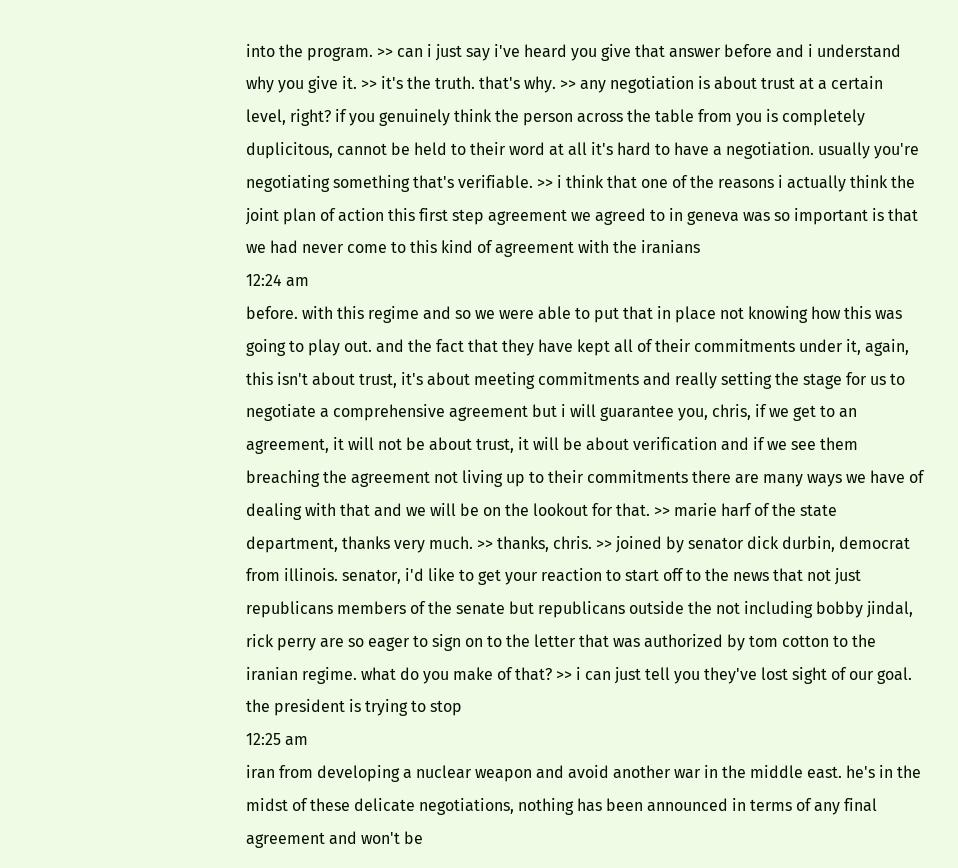into the program. >> can i just say i've heard you give that answer before and i understand why you give it. >> it's the truth. that's why. >> any negotiation is about trust at a certain level, right? if you genuinely think the person across the table from you is completely duplicitous, cannot be held to their word at all it's hard to have a negotiation. usually you're negotiating something that's verifiable. >> i think that one of the reasons i actually think the joint plan of action this first step agreement we agreed to in geneva was so important is that we had never come to this kind of agreement with the iranians
12:24 am
before. with this regime and so we were able to put that in place not knowing how this was going to play out. and the fact that they have kept all of their commitments under it, again, this isn't about trust, it's about meeting commitments and really setting the stage for us to negotiate a comprehensive agreement but i will guarantee you, chris, if we get to an agreement, it will not be about trust, it will be about verification and if we see them breaching the agreement not living up to their commitments there are many ways we have of dealing with that and we will be on the lookout for that. >> marie harf of the state department, thanks very much. >> thanks, chris. >> joined by senator dick durbin, democrat from illinois. senator, i'd like to get your reaction to start off to the news that not just republicans members of the senate but republicans outside the not including bobby jindal, rick perry are so eager to sign on to the letter that was authorized by tom cotton to the iranian regime. what do you make of that? >> i can just tell you they've lost sight of our goal. the president is trying to stop
12:25 am
iran from developing a nuclear weapon and avoid another war in the middle east. he's in the midst of these delicate negotiations, nothing has been announced in terms of any final agreement and won't be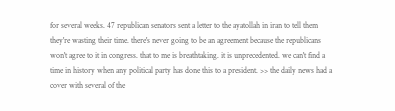for several weeks. 47 republican senators sent a letter to the ayatollah in iran to tell them they're wasting their time. there's never going to be an agreement because the republicans won't agree to it in congress. that to me is breathtaking. it is unprecedented. we can't find a time in history when any political party has done this to a president. >> the daily news had a cover with several of the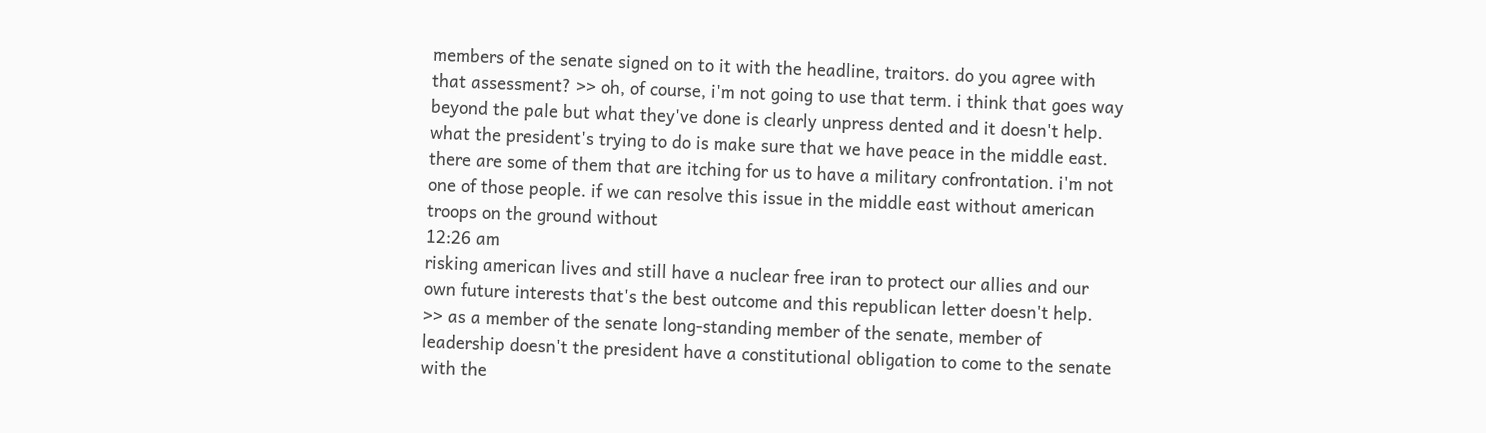members of the senate signed on to it with the headline, traitors. do you agree with that assessment? >> oh, of course, i'm not going to use that term. i think that goes way beyond the pale but what they've done is clearly unpress dented and it doesn't help. what the president's trying to do is make sure that we have peace in the middle east. there are some of them that are itching for us to have a military confrontation. i'm not one of those people. if we can resolve this issue in the middle east without american troops on the ground without
12:26 am
risking american lives and still have a nuclear free iran to protect our allies and our own future interests that's the best outcome and this republican letter doesn't help. >> as a member of the senate long-standing member of the senate, member of leadership doesn't the president have a constitutional obligation to come to the senate with the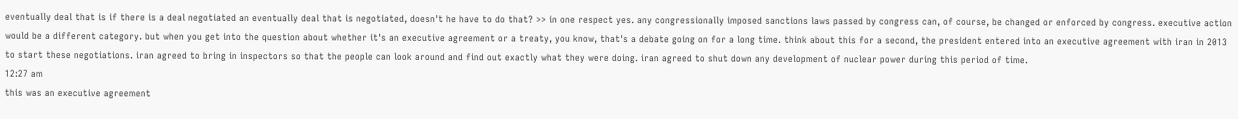eventually deal that is if there is a deal negotiated an eventually deal that is negotiated, doesn't he have to do that? >> in one respect yes. any congressionally imposed sanctions laws passed by congress can, of course, be changed or enforced by congress. executive action would be a different category. but when you get into the question about whether it's an executive agreement or a treaty, you know, that's a debate going on for a long time. think about this for a second, the president entered into an executive agreement with iran in 2013 to start these negotiations. iran agreed to bring in inspectors so that the people can look around and find out exactly what they were doing. iran agreed to shut down any development of nuclear power during this period of time.
12:27 am
this was an executive agreement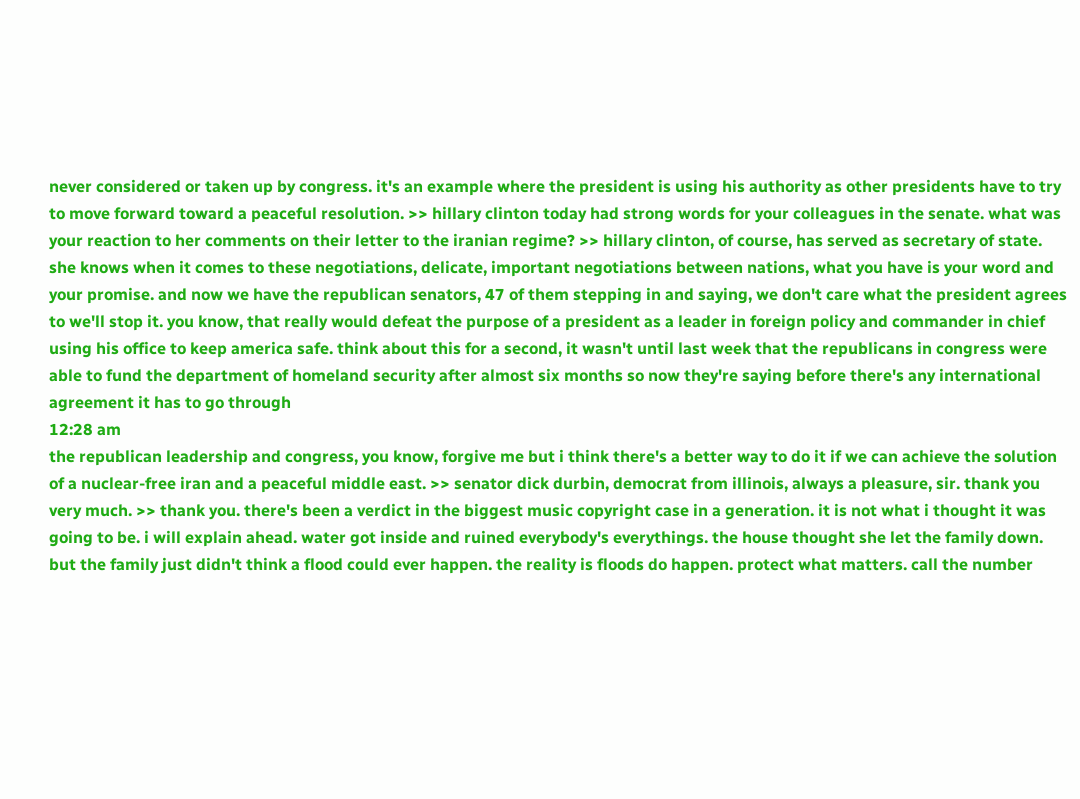never considered or taken up by congress. it's an example where the president is using his authority as other presidents have to try to move forward toward a peaceful resolution. >> hillary clinton today had strong words for your colleagues in the senate. what was your reaction to her comments on their letter to the iranian regime? >> hillary clinton, of course, has served as secretary of state. she knows when it comes to these negotiations, delicate, important negotiations between nations, what you have is your word and your promise. and now we have the republican senators, 47 of them stepping in and saying, we don't care what the president agrees to we'll stop it. you know, that really would defeat the purpose of a president as a leader in foreign policy and commander in chief using his office to keep america safe. think about this for a second, it wasn't until last week that the republicans in congress were able to fund the department of homeland security after almost six months so now they're saying before there's any international agreement it has to go through
12:28 am
the republican leadership and congress, you know, forgive me but i think there's a better way to do it if we can achieve the solution of a nuclear-free iran and a peaceful middle east. >> senator dick durbin, democrat from illinois, always a pleasure, sir. thank you very much. >> thank you. there's been a verdict in the biggest music copyright case in a generation. it is not what i thought it was going to be. i will explain ahead. water got inside and ruined everybody's everythings. the house thought she let the family down. but the family just didn't think a flood could ever happen. the reality is floods do happen. protect what matters. call the number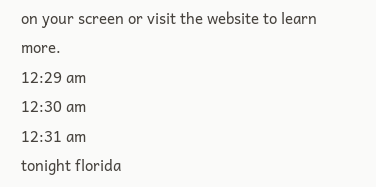on your screen or visit the website to learn more.
12:29 am
12:30 am
12:31 am
tonight florida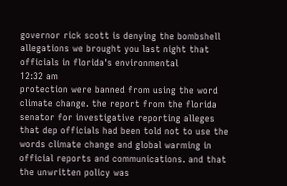governor rick scott is denying the bombshell allegations we brought you last night that officials in florida's environmental
12:32 am
protection were banned from using the word climate change. the report from the florida senator for investigative reporting alleges that dep officials had been told not to use the words climate change and global warming in official reports and communications. and that the unwritten policy was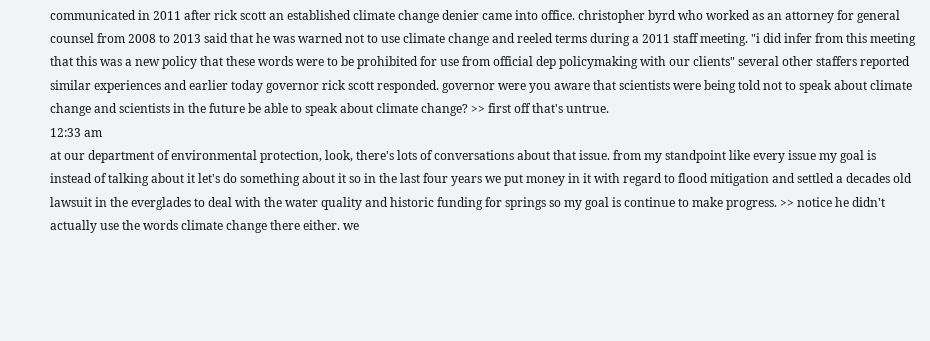communicated in 2011 after rick scott an established climate change denier came into office. christopher byrd who worked as an attorney for general counsel from 2008 to 2013 said that he was warned not to use climate change and reeled terms during a 2011 staff meeting. "i did infer from this meeting that this was a new policy that these words were to be prohibited for use from official dep policymaking with our clients" several other staffers reported similar experiences and earlier today governor rick scott responded. governor were you aware that scientists were being told not to speak about climate change and scientists in the future be able to speak about climate change? >> first off that's untrue.
12:33 am
at our department of environmental protection, look, there's lots of conversations about that issue. from my standpoint like every issue my goal is instead of talking about it let's do something about it so in the last four years we put money in it with regard to flood mitigation and settled a decades old lawsuit in the everglades to deal with the water quality and historic funding for springs so my goal is continue to make progress. >> notice he didn't actually use the words climate change there either. we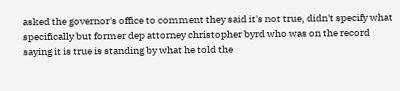asked the governor's office to comment they said it's not true, didn't specify what specifically but former dep attorney christopher byrd who was on the record saying it is true is standing by what he told the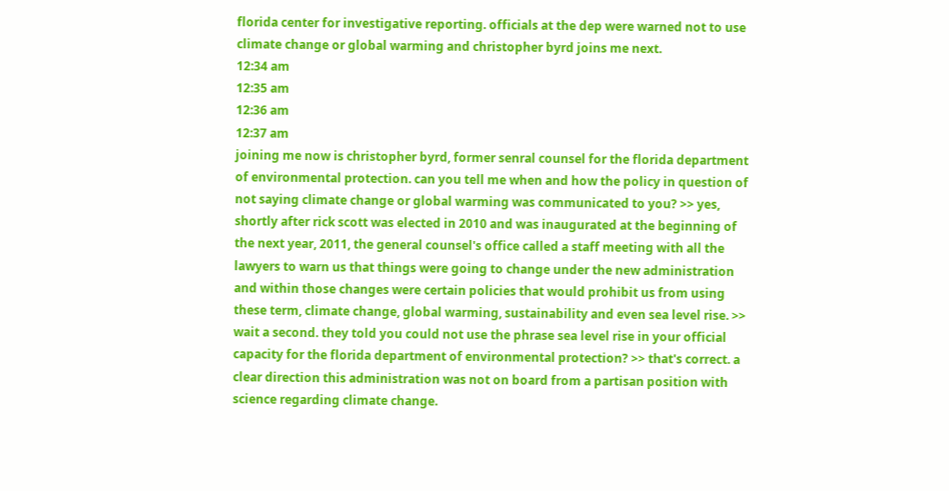florida center for investigative reporting. officials at the dep were warned not to use climate change or global warming and christopher byrd joins me next.
12:34 am
12:35 am
12:36 am
12:37 am
joining me now is christopher byrd, former senral counsel for the florida department of environmental protection. can you tell me when and how the policy in question of not saying climate change or global warming was communicated to you? >> yes, shortly after rick scott was elected in 2010 and was inaugurated at the beginning of the next year, 2011, the general counsel's office called a staff meeting with all the lawyers to warn us that things were going to change under the new administration and within those changes were certain policies that would prohibit us from using these term, climate change, global warming, sustainability and even sea level rise. >> wait a second. they told you could not use the phrase sea level rise in your official capacity for the florida department of environmental protection? >> that's correct. a clear direction this administration was not on board from a partisan position with science regarding climate change.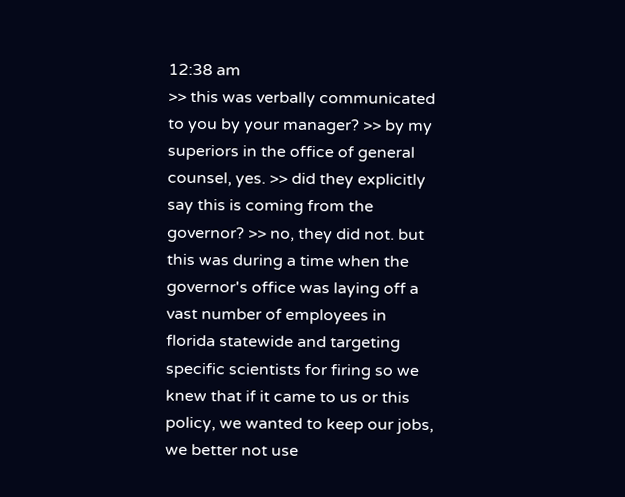12:38 am
>> this was verbally communicated to you by your manager? >> by my superiors in the office of general counsel, yes. >> did they explicitly say this is coming from the governor? >> no, they did not. but this was during a time when the governor's office was laying off a vast number of employees in florida statewide and targeting specific scientists for firing so we knew that if it came to us or this policy, we wanted to keep our jobs, we better not use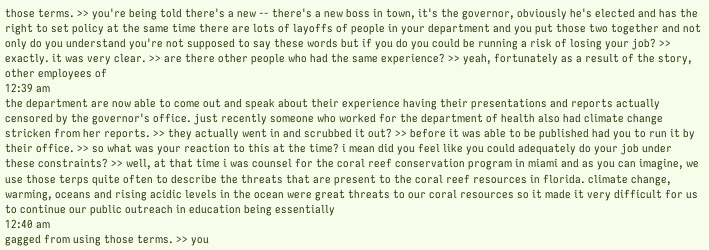those terms. >> you're being told there's a new -- there's a new boss in town, it's the governor, obviously he's elected and has the right to set policy at the same time there are lots of layoffs of people in your department and you put those two together and not only do you understand you're not supposed to say these words but if you do you could be running a risk of losing your job? >> exactly. it was very clear. >> are there other people who had the same experience? >> yeah, fortunately as a result of the story, other employees of
12:39 am
the department are now able to come out and speak about their experience having their presentations and reports actually censored by the governor's office. just recently someone who worked for the department of health also had climate change stricken from her reports. >> they actually went in and scrubbed it out? >> before it was able to be published had you to run it by their office. >> so what was your reaction to this at the time? i mean did you feel like you could adequately do your job under these constraints? >> well, at that time i was counsel for the coral reef conservation program in miami and as you can imagine, we use those terps quite often to describe the threats that are present to the coral reef resources in florida. climate change, warming, oceans and rising acidic levels in the ocean were great threats to our coral resources so it made it very difficult for us to continue our public outreach in education being essentially
12:40 am
gagged from using those terms. >> you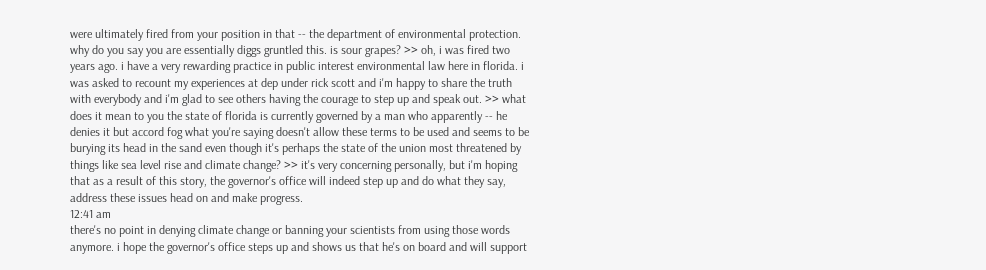were ultimately fired from your position in that -- the department of environmental protection. why do you say you are essentially diggs gruntled this. is sour grapes? >> oh, i was fired two years ago. i have a very rewarding practice in public interest environmental law here in florida. i was asked to recount my experiences at dep under rick scott and i'm happy to share the truth with everybody and i'm glad to see others having the courage to step up and speak out. >> what does it mean to you the state of florida is currently governed by a man who apparently -- he denies it but accord fog what you're saying doesn't allow these terms to be used and seems to be burying its head in the sand even though it's perhaps the state of the union most threatened by things like sea level rise and climate change? >> it's very concerning personally, but i'm hoping that as a result of this story, the governor's office will indeed step up and do what they say, address these issues head on and make progress.
12:41 am
there's no point in denying climate change or banning your scientists from using those words anymore. i hope the governor's office steps up and shows us that he's on board and will support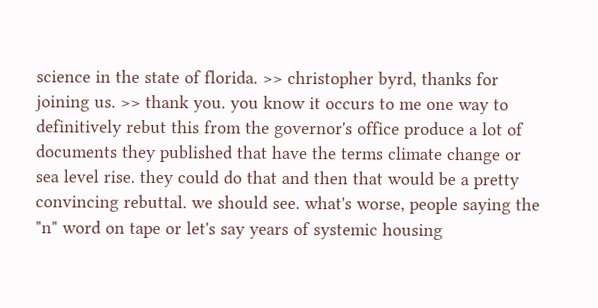science in the state of florida. >> christopher byrd, thanks for joining us. >> thank you. you know it occurs to me one way to definitively rebut this from the governor's office produce a lot of documents they published that have the terms climate change or sea level rise. they could do that and then that would be a pretty convincing rebuttal. we should see. what's worse, people saying the "n" word on tape or let's say years of systemic housing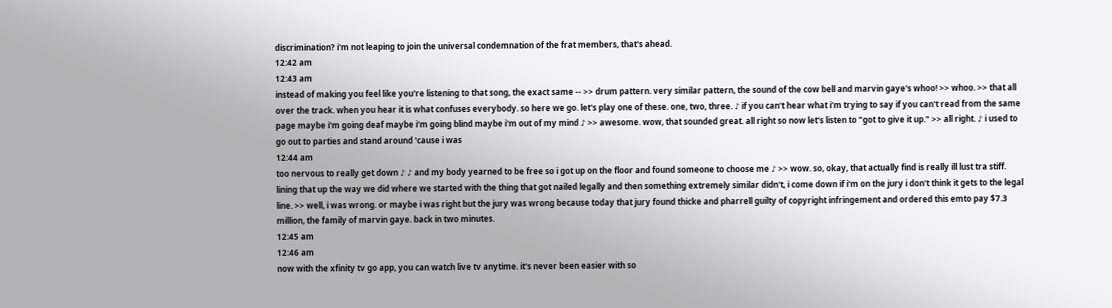discrimination? i'm not leaping to join the universal condemnation of the frat members, that's ahead.
12:42 am
12:43 am
instead of making you feel like you're listening to that song, the exact same -- >> drum pattern. very similar pattern, the sound of the cow bell and marvin gaye's whoo! >> whoo. >> that all over the track. when you hear it is what confuses everybody. so here we go. let's play one of these. one, two, three. ♪ if you can't hear what i'm trying to say if you can't read from the same page maybe i'm going deaf maybe i'm going blind maybe i'm out of my mind ♪ >> awesome. wow, that sounded great. all right so now let's listen to "got to give it up." >> all right. ♪ i used to go out to parties and stand around 'cause i was
12:44 am
too nervous to really get down ♪ ♪ and my body yearned to be free so i got up on the floor and found someone to choose me ♪ >> wow. so, okay, that actually find is really ill lust tra stiff. lining that up the way we did where we started with the thing that got nailed legally and then something extremely similar didn't, i come down if i'm on the jury i don't think it gets to the legal line. >> well, i was wrong. or maybe i was right but the jury was wrong because today that jury found thicke and pharrell guilty of copyright infringement and ordered this emto pay $7.3 million, the family of marvin gaye. back in two minutes.
12:45 am
12:46 am
now with the xfinity tv go app, you can watch live tv anytime. it's never been easier with so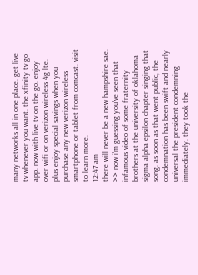many networks all in one place. get live tv whenever you want. the xfinity tv go app. now with live tv on the go. enjoy over wifi or on verizon wireless 4g lte. plus enjoy special savings when you purchase any new verizon wireless smartphone or tablet from comcast. visit to learn more.
12:47 am
there will never be a new hampshire sae. >> now i'm guessing you've seen that infamous video of some fraternity brothers at the university of oklahoma sigma alpha epsilon chapter singing that song. as soon as that went public, the condemnation has been swift and nearly universal the president condemning immediately. they took the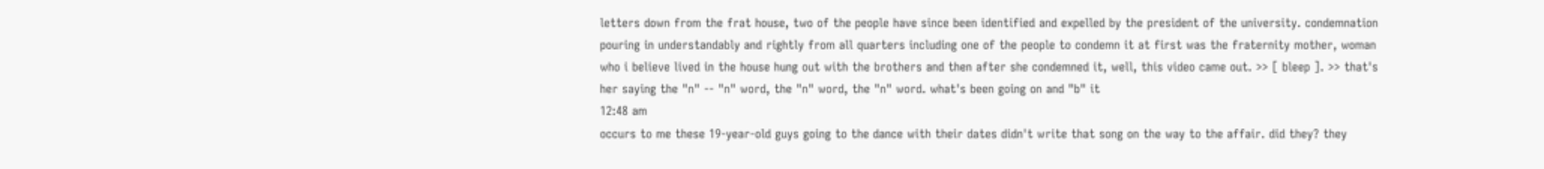letters down from the frat house, two of the people have since been identified and expelled by the president of the university. condemnation pouring in understandably and rightly from all quarters including one of the people to condemn it at first was the fraternity mother, woman who i believe lived in the house hung out with the brothers and then after she condemned it, well, this video came out. >> [ bleep ]. >> that's her saying the "n" -- "n" word, the "n" word, the "n" word. what's been going on and "b" it
12:48 am
occurs to me these 19-year-old guys going to the dance with their dates didn't write that song on the way to the affair. did they? they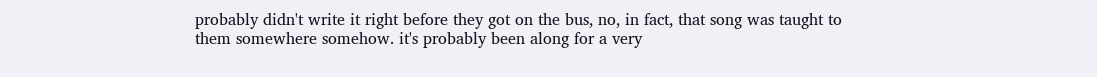probably didn't write it right before they got on the bus, no, in fact, that song was taught to them somewhere somehow. it's probably been along for a very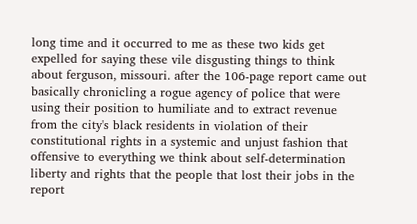long time and it occurred to me as these two kids get expelled for saying these vile disgusting things to think about ferguson, missouri. after the 106-page report came out basically chronicling a rogue agency of police that were using their position to humiliate and to extract revenue from the city's black residents in violation of their constitutional rights in a systemic and unjust fashion that offensive to everything we think about self-determination liberty and rights that the people that lost their jobs in the report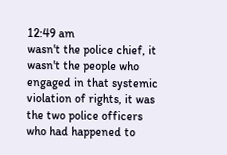12:49 am
wasn't the police chief, it wasn't the people who engaged in that systemic violation of rights, it was the two police officers who had happened to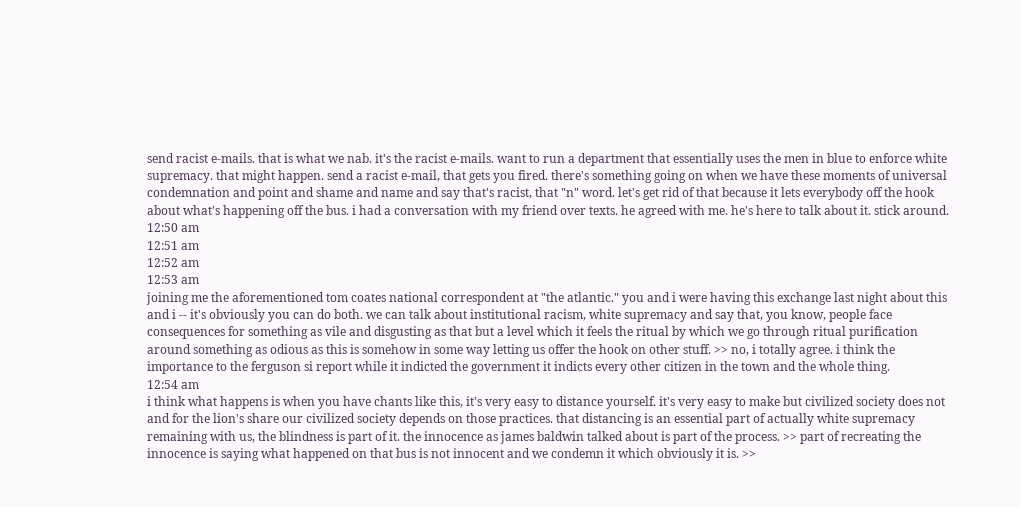send racist e-mails. that is what we nab. it's the racist e-mails. want to run a department that essentially uses the men in blue to enforce white supremacy. that might happen. send a racist e-mail, that gets you fired. there's something going on when we have these moments of universal condemnation and point and shame and name and say that's racist, that "n" word. let's get rid of that because it lets everybody off the hook about what's happening off the bus. i had a conversation with my friend over texts. he agreed with me. he's here to talk about it. stick around.
12:50 am
12:51 am
12:52 am
12:53 am
joining me the aforementioned tom coates national correspondent at "the atlantic." you and i were having this exchange last night about this and i -- it's obviously you can do both. we can talk about institutional racism, white supremacy and say that, you know, people face consequences for something as vile and disgusting as that but a level which it feels the ritual by which we go through ritual purification around something as odious as this is somehow in some way letting us offer the hook on other stuff. >> no, i totally agree. i think the importance to the ferguson si report while it indicted the government it indicts every other citizen in the town and the whole thing.
12:54 am
i think what happens is when you have chants like this, it's very easy to distance yourself. it's very easy to make but civilized society does not and for the lion's share our civilized society depends on those practices. that distancing is an essential part of actually white supremacy remaining with us, the blindness is part of it. the innocence as james baldwin talked about is part of the process. >> part of recreating the innocence is saying what happened on that bus is not innocent and we condemn it which obviously it is. >>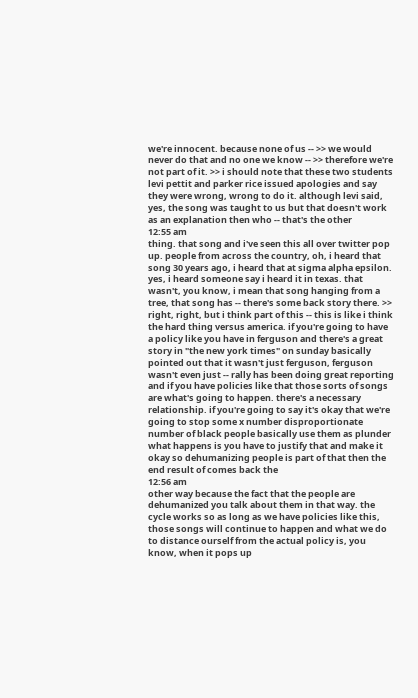we're innocent. because none of us -- >> we would never do that and no one we know -- >> therefore we're not part of it. >> i should note that these two students levi pettit and parker rice issued apologies and say they were wrong, wrong to do it. although levi said, yes, the song was taught to us but that doesn't work as an explanation then who -- that's the other
12:55 am
thing. that song and i've seen this all over twitter pop up. people from across the country, oh, i heard that song 30 years ago, i heard that at sigma alpha epsilon. yes, i heard someone say i heard it in texas. that wasn't, you know, i mean that song hanging from a tree, that song has -- there's some back story there. >> right, right, but i think part of this -- this is like i think the hard thing versus america. if you're going to have a policy like you have in ferguson and there's a great story in "the new york times" on sunday basically pointed out that it wasn't just ferguson, ferguson wasn't even just -- rally has been doing great reporting and if you have policies like that those sorts of songs are what's going to happen. there's a necessary relationship. if you're going to say it's okay that we're going to stop some x number disproportionate number of black people basically use them as plunder what happens is you have to justify that and make it okay so dehumanizing people is part of that then the end result of comes back the
12:56 am
other way because the fact that the people are dehumanized you talk about them in that way. the cycle works so as long as we have policies like this, those songs will continue to happen and what we do to distance ourself from the actual policy is, you know, when it pops up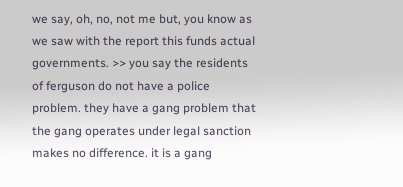we say, oh, no, not me but, you know as we saw with the report this funds actual governments. >> you say the residents of ferguson do not have a police problem. they have a gang problem that the gang operates under legal sanction makes no difference. it is a gang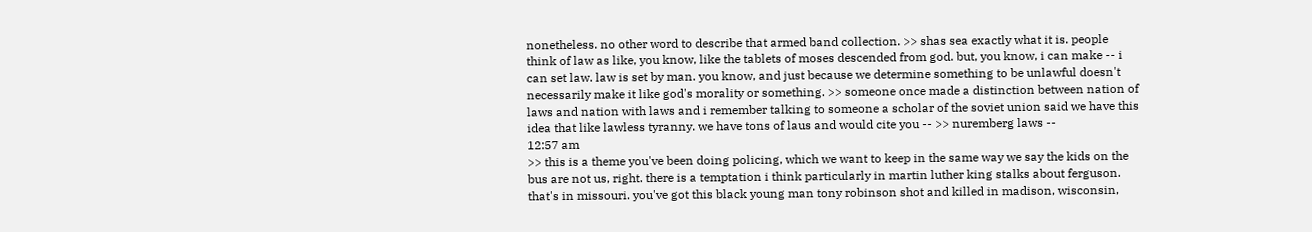nonetheless. no other word to describe that armed band collection. >> shas sea exactly what it is. people think of law as like, you know, like the tablets of moses descended from god. but, you know, i can make -- i can set law. law is set by man. you know, and just because we determine something to be unlawful doesn't necessarily make it like god's morality or something. >> someone once made a distinction between nation of laws and nation with laws and i remember talking to someone a scholar of the soviet union said we have this idea that like lawless tyranny. we have tons of laus and would cite you -- >> nuremberg laws --
12:57 am
>> this is a theme you've been doing policing, which we want to keep in the same way we say the kids on the bus are not us, right. there is a temptation i think particularly in martin luther king stalks about ferguson. that's in missouri. you've got this black young man tony robinson shot and killed in madison, wisconsin,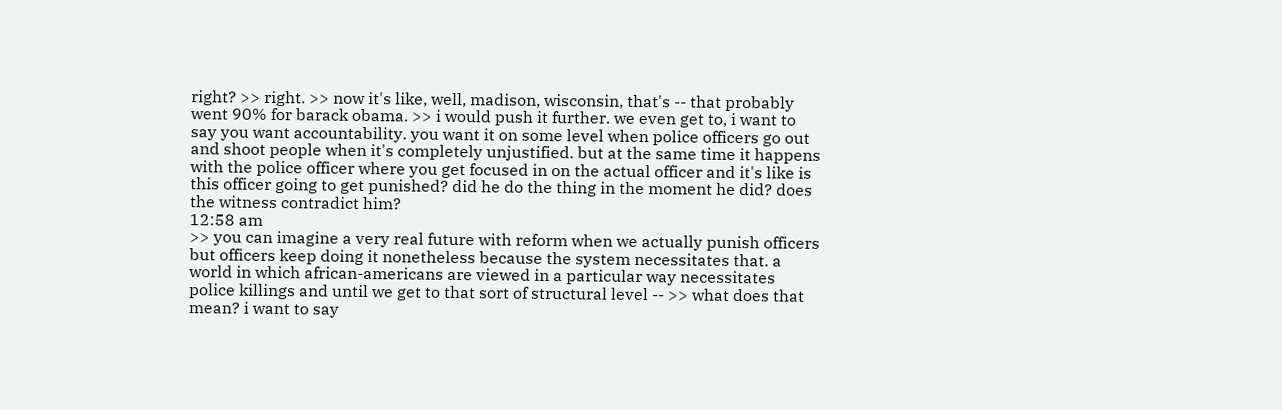right? >> right. >> now it's like, well, madison, wisconsin, that's -- that probably went 90% for barack obama. >> i would push it further. we even get to, i want to say you want accountability. you want it on some level when police officers go out and shoot people when it's completely unjustified. but at the same time it happens with the police officer where you get focused in on the actual officer and it's like is this officer going to get punished? did he do the thing in the moment he did? does the witness contradict him?
12:58 am
>> you can imagine a very real future with reform when we actually punish officers but officers keep doing it nonetheless because the system necessitates that. a world in which african-americans are viewed in a particular way necessitates police killings and until we get to that sort of structural level -- >> what does that mean? i want to say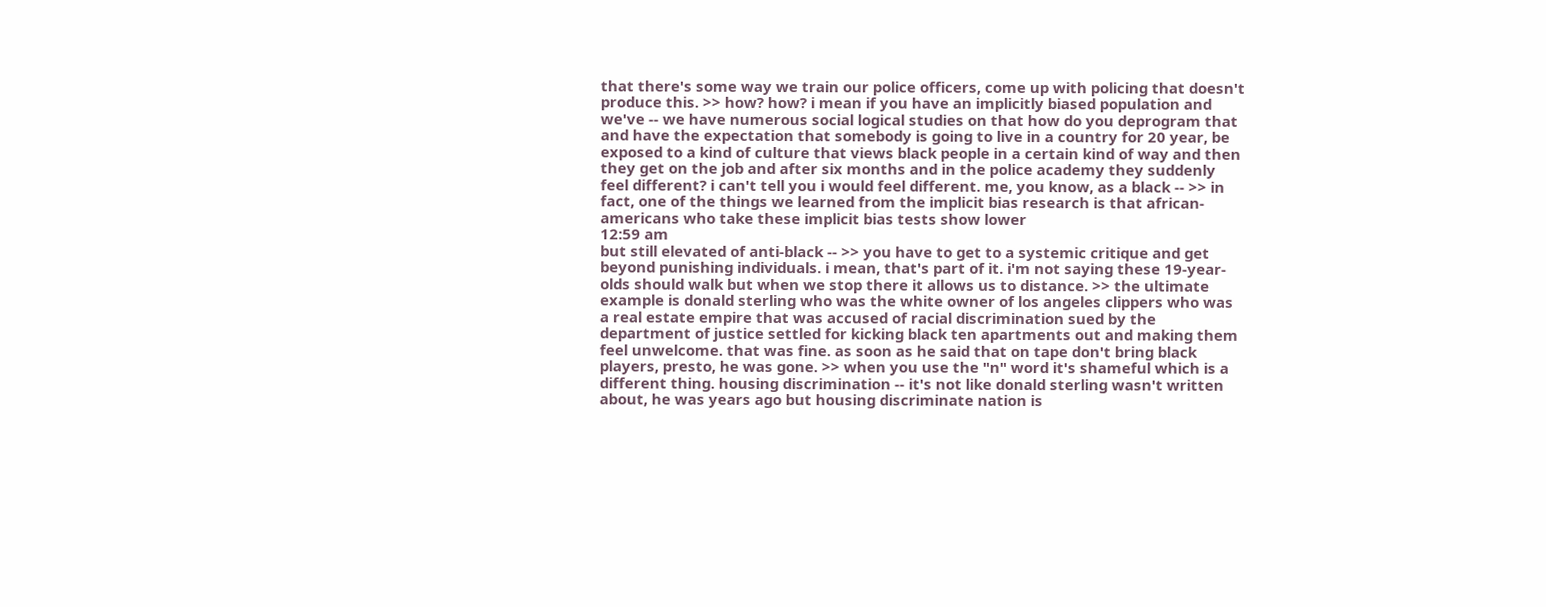that there's some way we train our police officers, come up with policing that doesn't produce this. >> how? how? i mean if you have an implicitly biased population and we've -- we have numerous social logical studies on that how do you deprogram that and have the expectation that somebody is going to live in a country for 20 year, be exposed to a kind of culture that views black people in a certain kind of way and then they get on the job and after six months and in the police academy they suddenly feel different? i can't tell you i would feel different. me, you know, as a black -- >> in fact, one of the things we learned from the implicit bias research is that african-americans who take these implicit bias tests show lower
12:59 am
but still elevated of anti-black -- >> you have to get to a systemic critique and get beyond punishing individuals. i mean, that's part of it. i'm not saying these 19-year-olds should walk but when we stop there it allows us to distance. >> the ultimate example is donald sterling who was the white owner of los angeles clippers who was a real estate empire that was accused of racial discrimination sued by the department of justice settled for kicking black ten apartments out and making them feel unwelcome. that was fine. as soon as he said that on tape don't bring black players, presto, he was gone. >> when you use the "n" word it's shameful which is a different thing. housing discrimination -- it's not like donald sterling wasn't written about, he was years ago but housing discriminate nation is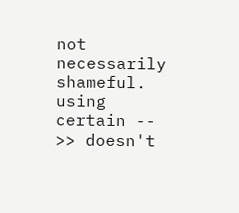not necessarily shameful. using certain -- >> doesn't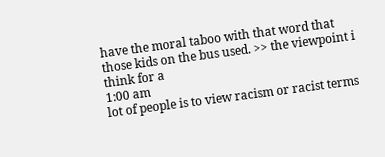have the moral taboo with that word that those kids on the bus used. >> the viewpoint i think for a
1:00 am
lot of people is to view racism or racist terms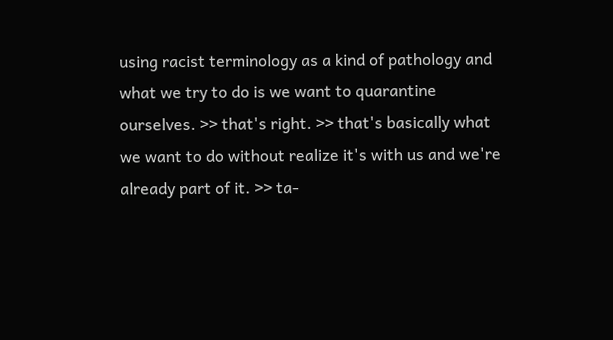using racist terminology as a kind of pathology and what we try to do is we want to quarantine ourselves. >> that's right. >> that's basically what we want to do without realize it's with us and we're already part of it. >> ta-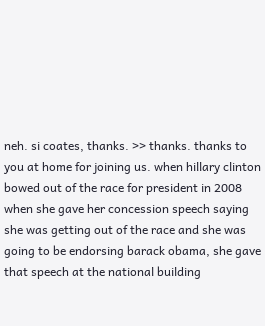neh. si coates, thanks. >> thanks. thanks to you at home for joining us. when hillary clinton bowed out of the race for president in 2008 when she gave her concession speech saying she was getting out of the race and she was going to be endorsing barack obama, she gave that speech at the national building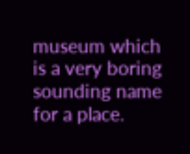museum which is a very boring sounding name for a place.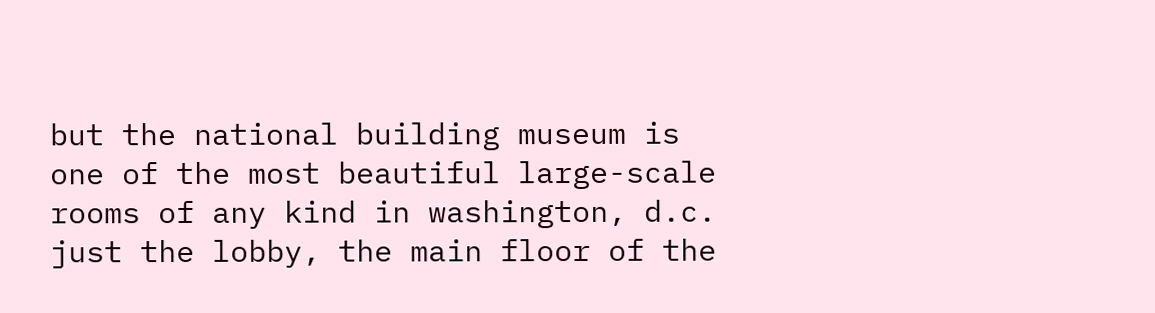but the national building museum is one of the most beautiful large-scale rooms of any kind in washington, d.c. just the lobby, the main floor of the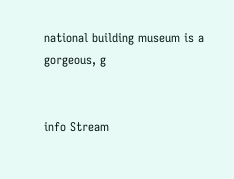national building museum is a gorgeous, g


info Stream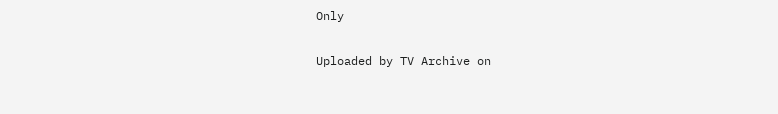Only

Uploaded by TV Archive on